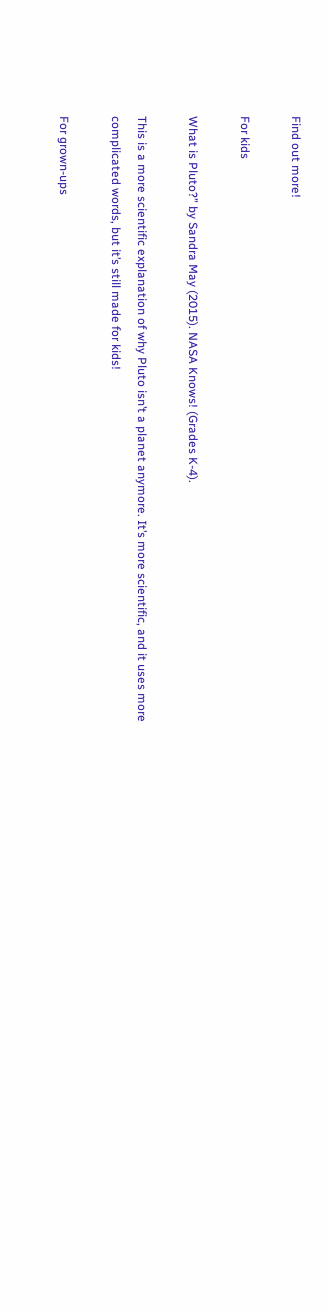Find out more!

For kids

What is Pluto?” by Sandra May (2015). NASA Knows! (Grades K-4).

This is a more scientific explanation of why Pluto isn’t a planet anymore. It’s more scientific, and it uses more complicated words, but it’s still made for kids!

For grown-ups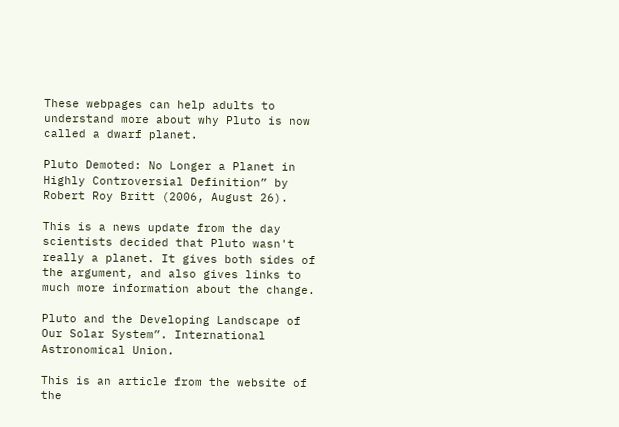These webpages can help adults to understand more about why Pluto is now called a dwarf planet.

Pluto Demoted: No Longer a Planet in Highly Controversial Definition” by Robert Roy Britt (2006, August 26).

This is a news update from the day scientists decided that Pluto wasn't really a planet. It gives both sides of the argument, and also gives links to much more information about the change.

Pluto and the Developing Landscape of Our Solar System”. International Astronomical Union.

This is an article from the website of the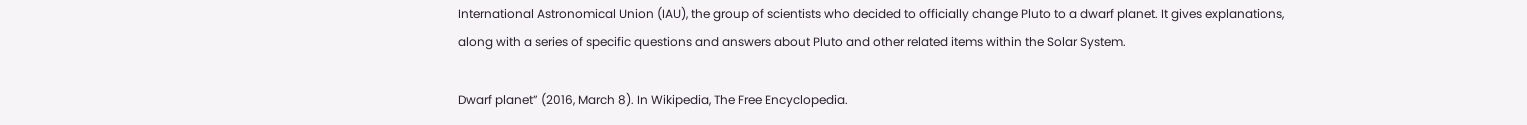International Astronomical Union (IAU), the group of scientists who decided to officially change Pluto to a dwarf planet. It gives explanations, along with a series of specific questions and answers about Pluto and other related items within the Solar System.

Dwarf planet” (2016, March 8). In Wikipedia, The Free Encyclopedia.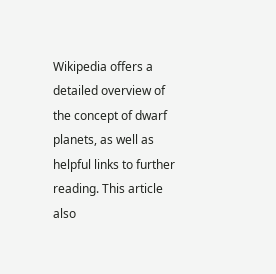Wikipedia offers a detailed overview of the concept of dwarf planets, as well as helpful links to further reading. This article also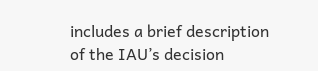includes a brief description of the IAU’s decision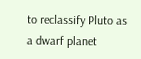to reclassify Pluto as a dwarf planet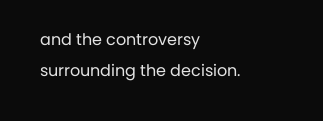and the controversy surrounding the decision.